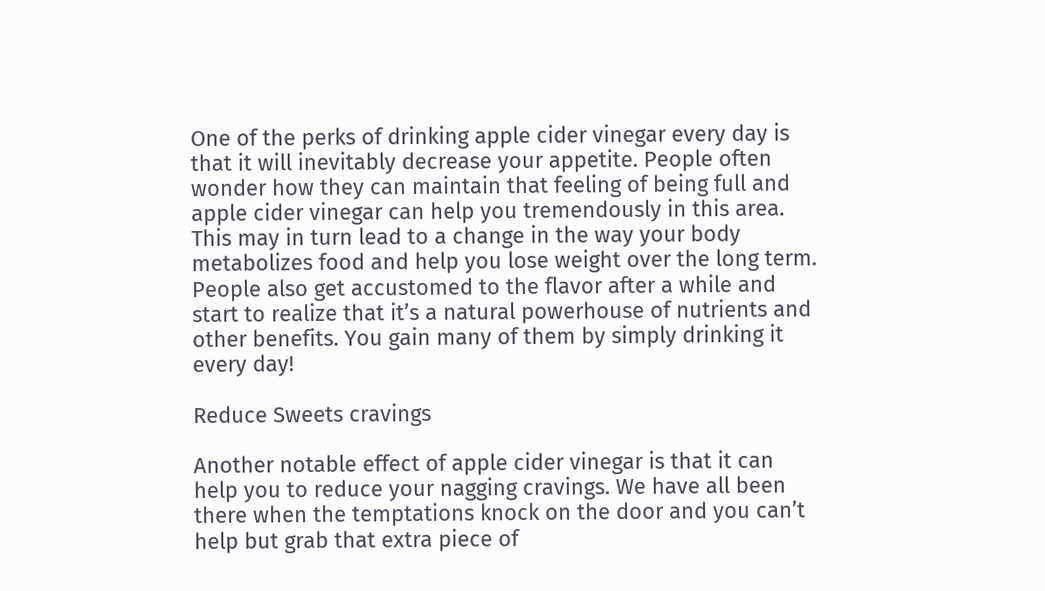One of the perks of drinking apple cider vinegar every day is that it will inevitably decrease your appetite. People often wonder how they can maintain that feeling of being full and apple cider vinegar can help you tremendously in this area. This may in turn lead to a change in the way your body metabolizes food and help you lose weight over the long term. People also get accustomed to the flavor after a while and start to realize that it’s a natural powerhouse of nutrients and other benefits. You gain many of them by simply drinking it every day!

Reduce Sweets cravings

Another notable effect of apple cider vinegar is that it can help you to reduce your nagging cravings. We have all been there when the temptations knock on the door and you can’t help but grab that extra piece of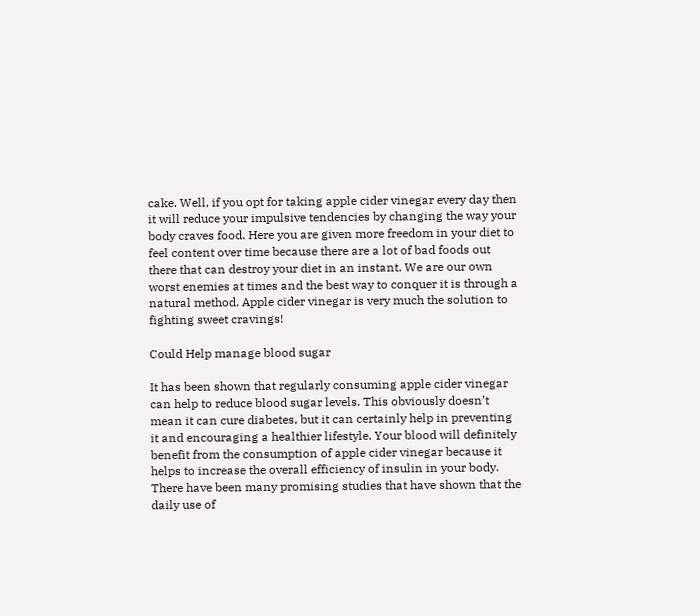cake. Well, if you opt for taking apple cider vinegar every day then it will reduce your impulsive tendencies by changing the way your body craves food. Here you are given more freedom in your diet to feel content over time because there are a lot of bad foods out there that can destroy your diet in an instant. We are our own worst enemies at times and the best way to conquer it is through a natural method. Apple cider vinegar is very much the solution to fighting sweet cravings!

Could Help manage blood sugar

It has been shown that regularly consuming apple cider vinegar can help to reduce blood sugar levels. This obviously doesn’t mean it can cure diabetes, but it can certainly help in preventing it and encouraging a healthier lifestyle. Your blood will definitely benefit from the consumption of apple cider vinegar because it helps to increase the overall efficiency of insulin in your body. There have been many promising studies that have shown that the daily use of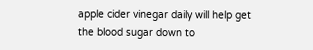apple cider vinegar daily will help get the blood sugar down to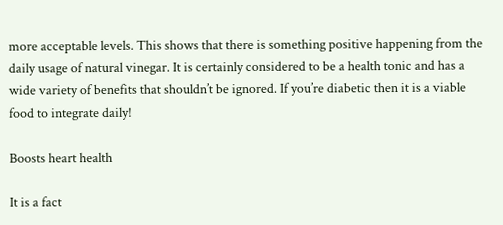more acceptable levels. This shows that there is something positive happening from the daily usage of natural vinegar. It is certainly considered to be a health tonic and has a wide variety of benefits that shouldn’t be ignored. If you’re diabetic then it is a viable food to integrate daily!

Boosts heart health

It is a fact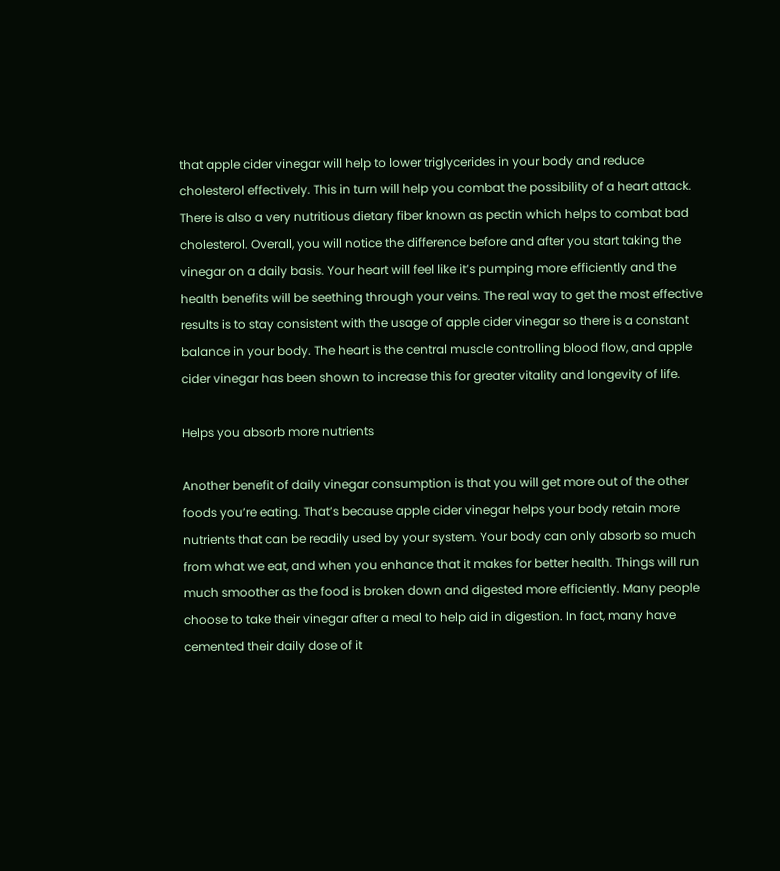that apple cider vinegar will help to lower triglycerides in your body and reduce cholesterol effectively. This in turn will help you combat the possibility of a heart attack. There is also a very nutritious dietary fiber known as pectin which helps to combat bad cholesterol. Overall, you will notice the difference before and after you start taking the vinegar on a daily basis. Your heart will feel like it’s pumping more efficiently and the health benefits will be seething through your veins. The real way to get the most effective results is to stay consistent with the usage of apple cider vinegar so there is a constant balance in your body. The heart is the central muscle controlling blood flow, and apple cider vinegar has been shown to increase this for greater vitality and longevity of life.

Helps you absorb more nutrients

Another benefit of daily vinegar consumption is that you will get more out of the other foods you’re eating. That’s because apple cider vinegar helps your body retain more nutrients that can be readily used by your system. Your body can only absorb so much from what we eat, and when you enhance that it makes for better health. Things will run much smoother as the food is broken down and digested more efficiently. Many people choose to take their vinegar after a meal to help aid in digestion. In fact, many have cemented their daily dose of it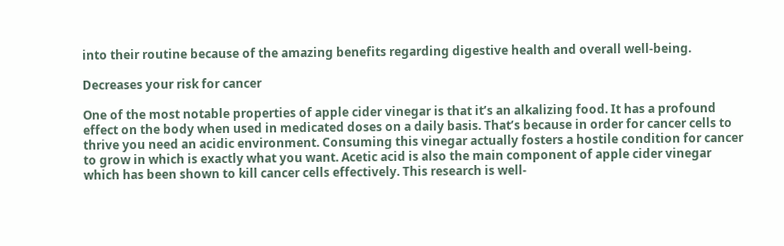into their routine because of the amazing benefits regarding digestive health and overall well-being.

Decreases your risk for cancer

One of the most notable properties of apple cider vinegar is that it’s an alkalizing food. It has a profound effect on the body when used in medicated doses on a daily basis. That’s because in order for cancer cells to thrive you need an acidic environment. Consuming this vinegar actually fosters a hostile condition for cancer to grow in which is exactly what you want. Acetic acid is also the main component of apple cider vinegar which has been shown to kill cancer cells effectively. This research is well-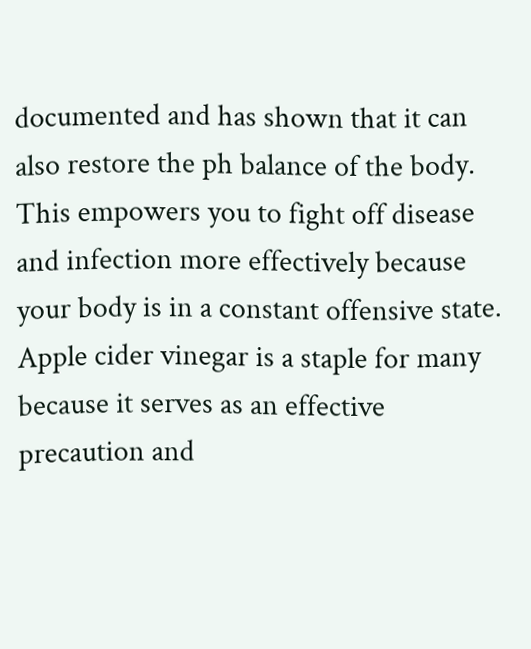documented and has shown that it can also restore the ph balance of the body. This empowers you to fight off disease and infection more effectively because your body is in a constant offensive state. Apple cider vinegar is a staple for many because it serves as an effective precaution and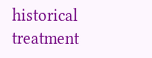historical treatment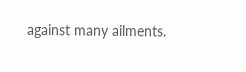against many ailments.